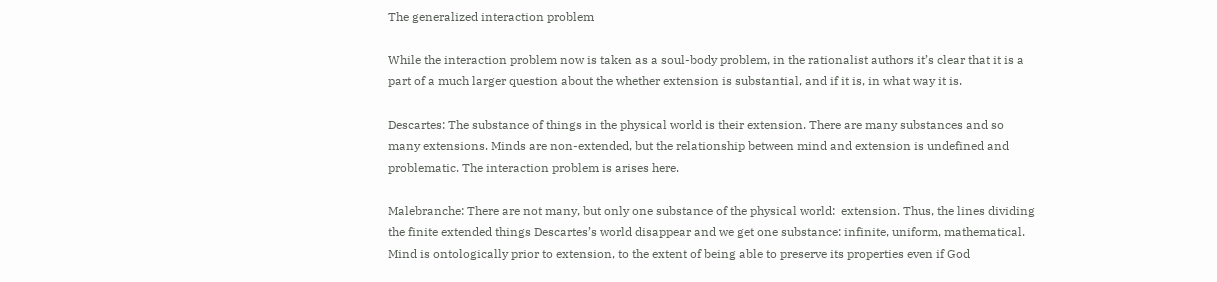The generalized interaction problem

While the interaction problem now is taken as a soul-body problem, in the rationalist authors it’s clear that it is a part of a much larger question about the whether extension is substantial, and if it is, in what way it is.

Descartes: The substance of things in the physical world is their extension. There are many substances and so many extensions. Minds are non-extended, but the relationship between mind and extension is undefined and problematic. The interaction problem is arises here.

Malebranche: There are not many, but only one substance of the physical world:  extension. Thus, the lines dividing the finite extended things Descartes’s world disappear and we get one substance: infinite, uniform, mathematical. Mind is ontologically prior to extension, to the extent of being able to preserve its properties even if God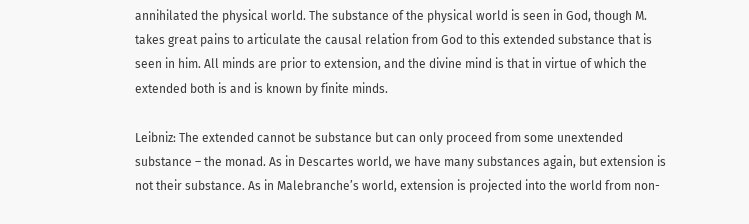annihilated the physical world. The substance of the physical world is seen in God, though M. takes great pains to articulate the causal relation from God to this extended substance that is seen in him. All minds are prior to extension, and the divine mind is that in virtue of which the extended both is and is known by finite minds.

Leibniz: The extended cannot be substance but can only proceed from some unextended substance – the monad. As in Descartes world, we have many substances again, but extension is not their substance. As in Malebranche’s world, extension is projected into the world from non-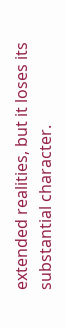extended realities, but it loses its substantial character.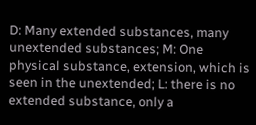D: Many extended substances, many unextended substances; M: One physical substance, extension, which is seen in the unextended; L: there is no extended substance, only a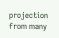projection from many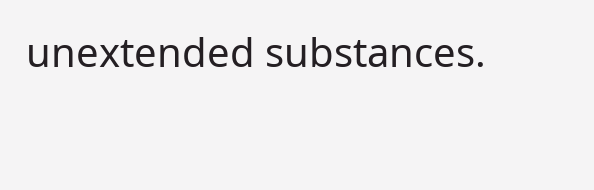unextended substances.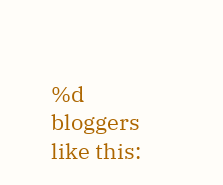%d bloggers like this: